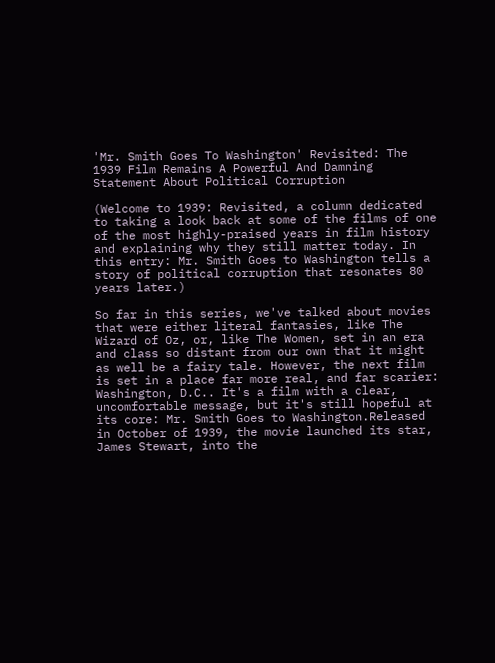'Mr. Smith Goes To Washington' Revisited: The 1939 Film Remains A Powerful And Damning Statement About Political Corruption

(Welcome to 1939: Revisited, a column dedicated to taking a look back at some of the films of one of the most highly-praised years in film history and explaining why they still matter today. In this entry: Mr. Smith Goes to Washington tells a story of political corruption that resonates 80 years later.)

So far in this series, we've talked about movies that were either literal fantasies, like The Wizard of Oz, or, like The Women, set in an era and class so distant from our own that it might as well be a fairy tale. However, the next film is set in a place far more real, and far scarier: Washington, D.C.. It's a film with a clear, uncomfortable message, but it's still hopeful at its core: Mr. Smith Goes to Washington.Released in October of 1939, the movie launched its star, James Stewart, into the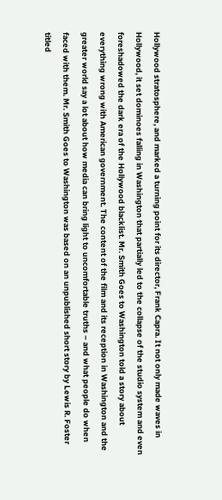Hollywood stratosphere, and marked a turning point for its director, Frank Capra. It not only made waves in Hollywood, it set dominoes falling in Washington that partially led to the collapse of the studio system and even foreshadowed the dark era of the Hollywood blacklist. Mr. Smith Goes to Washington told a story about everything wrong with American government. The content of the film and its reception in Washington and the greater world say a lot about how media can bring light to uncomfortable truths – and what people do when faced with them. Mr. Smith Goes to Washington was based on an unpublished short story by Lewis R. Foster titled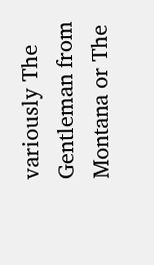variously The Gentleman from Montana or The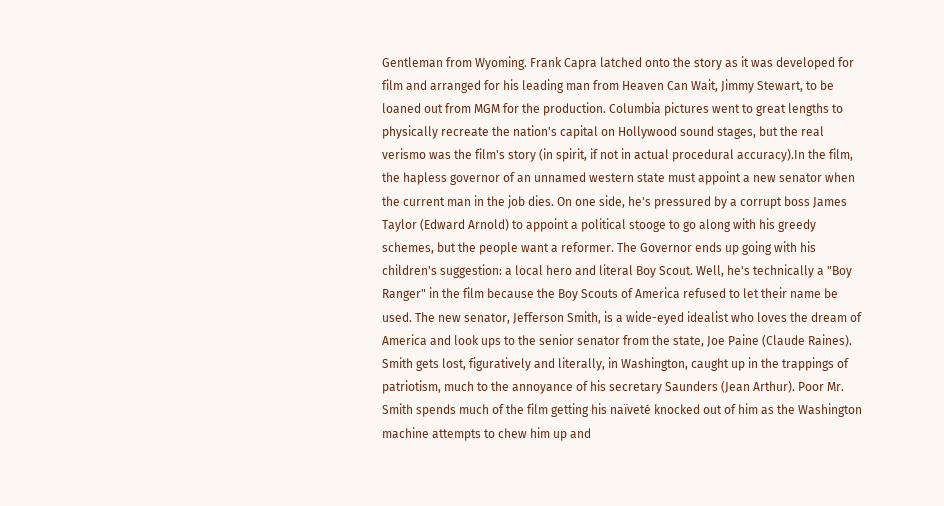Gentleman from Wyoming. Frank Capra latched onto the story as it was developed for film and arranged for his leading man from Heaven Can Wait, Jimmy Stewart, to be loaned out from MGM for the production. Columbia pictures went to great lengths to physically recreate the nation's capital on Hollywood sound stages, but the real verismo was the film's story (in spirit, if not in actual procedural accuracy).In the film, the hapless governor of an unnamed western state must appoint a new senator when the current man in the job dies. On one side, he's pressured by a corrupt boss James Taylor (Edward Arnold) to appoint a political stooge to go along with his greedy schemes, but the people want a reformer. The Governor ends up going with his children's suggestion: a local hero and literal Boy Scout. Well, he's technically a "Boy Ranger" in the film because the Boy Scouts of America refused to let their name be used. The new senator, Jefferson Smith, is a wide-eyed idealist who loves the dream of America and look ups to the senior senator from the state, Joe Paine (Claude Raines). Smith gets lost, figuratively and literally, in Washington, caught up in the trappings of patriotism, much to the annoyance of his secretary Saunders (Jean Arthur). Poor Mr. Smith spends much of the film getting his naïveté knocked out of him as the Washington machine attempts to chew him up and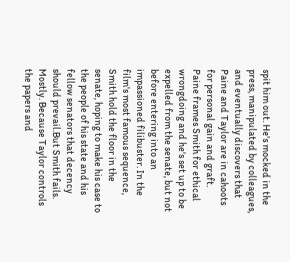spit him out. He's mocked in the press, manipulated by colleagues, and eventually discovers that Paine and Taylor are in cahoots for personal gain and graft. Paine frames Smith for ethical wrongdoing and he's set up to be expelled from the senate, but not before entering into an impassioned filibuster. In the film's most famous sequence, Smith hold the floor in the senate, hoping to make his case to the people of his state and his fellow senators that decency should prevail.But Smith fails. Mostly. Because Taylor controls the papers and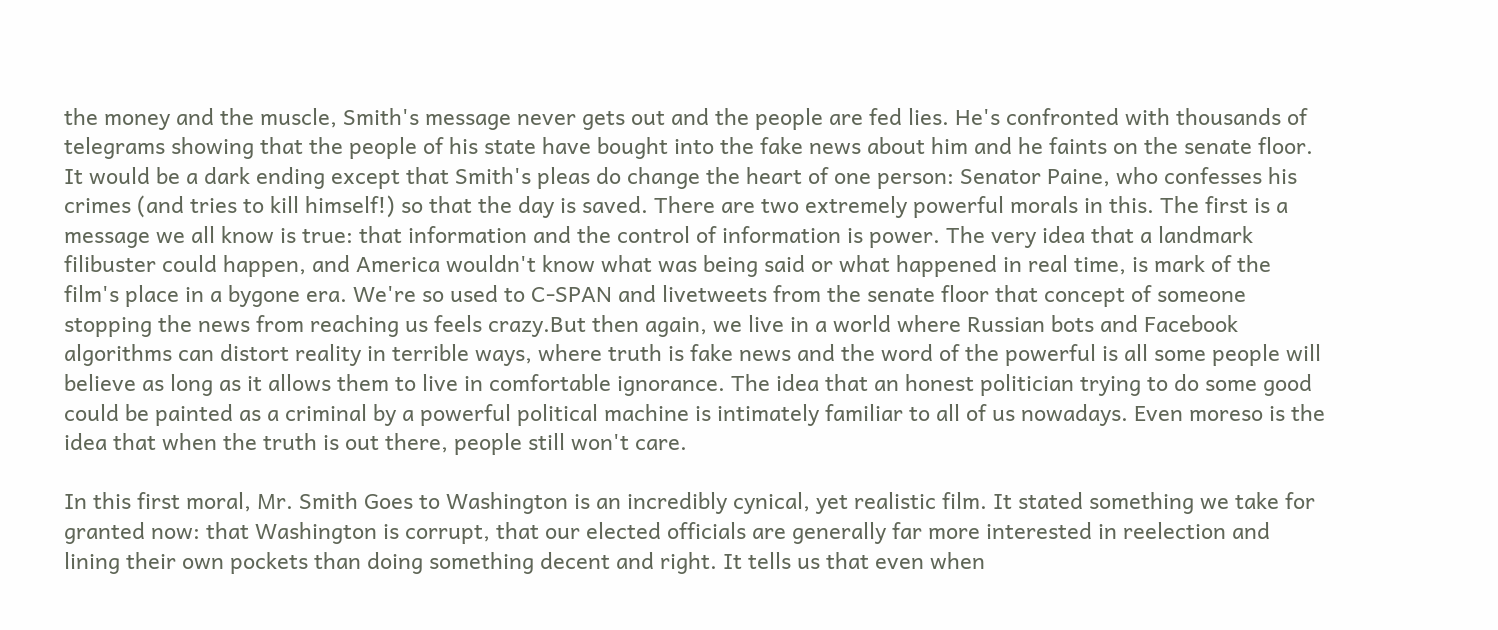the money and the muscle, Smith's message never gets out and the people are fed lies. He's confronted with thousands of telegrams showing that the people of his state have bought into the fake news about him and he faints on the senate floor. It would be a dark ending except that Smith's pleas do change the heart of one person: Senator Paine, who confesses his crimes (and tries to kill himself!) so that the day is saved. There are two extremely powerful morals in this. The first is a message we all know is true: that information and the control of information is power. The very idea that a landmark filibuster could happen, and America wouldn't know what was being said or what happened in real time, is mark of the film's place in a bygone era. We're so used to C-SPAN and livetweets from the senate floor that concept of someone stopping the news from reaching us feels crazy.But then again, we live in a world where Russian bots and Facebook algorithms can distort reality in terrible ways, where truth is fake news and the word of the powerful is all some people will believe as long as it allows them to live in comfortable ignorance. The idea that an honest politician trying to do some good could be painted as a criminal by a powerful political machine is intimately familiar to all of us nowadays. Even moreso is the idea that when the truth is out there, people still won't care.

In this first moral, Mr. Smith Goes to Washington is an incredibly cynical, yet realistic film. It stated something we take for granted now: that Washington is corrupt, that our elected officials are generally far more interested in reelection and lining their own pockets than doing something decent and right. It tells us that even when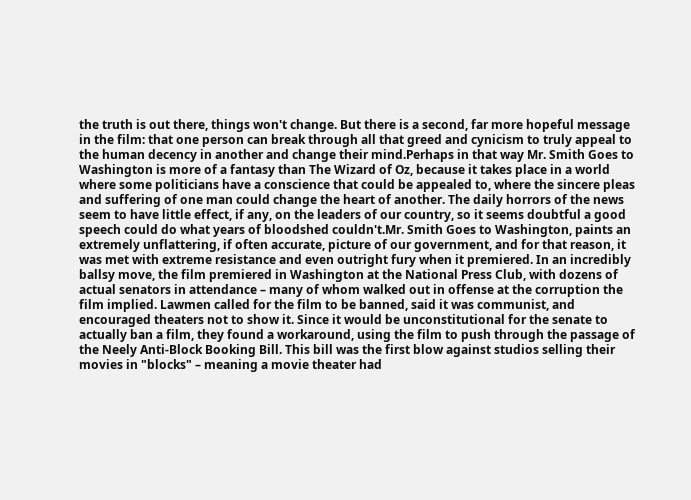the truth is out there, things won't change. But there is a second, far more hopeful message in the film: that one person can break through all that greed and cynicism to truly appeal to the human decency in another and change their mind.Perhaps in that way Mr. Smith Goes to Washington is more of a fantasy than The Wizard of Oz, because it takes place in a world where some politicians have a conscience that could be appealed to, where the sincere pleas and suffering of one man could change the heart of another. The daily horrors of the news seem to have little effect, if any, on the leaders of our country, so it seems doubtful a good speech could do what years of bloodshed couldn't.Mr. Smith Goes to Washington, paints an extremely unflattering, if often accurate, picture of our government, and for that reason, it was met with extreme resistance and even outright fury when it premiered. In an incredibly ballsy move, the film premiered in Washington at the National Press Club, with dozens of actual senators in attendance – many of whom walked out in offense at the corruption the film implied. Lawmen called for the film to be banned, said it was communist, and encouraged theaters not to show it. Since it would be unconstitutional for the senate to actually ban a film, they found a workaround, using the film to push through the passage of the Neely Anti-Block Booking Bill. This bill was the first blow against studios selling their movies in "blocks" – meaning a movie theater had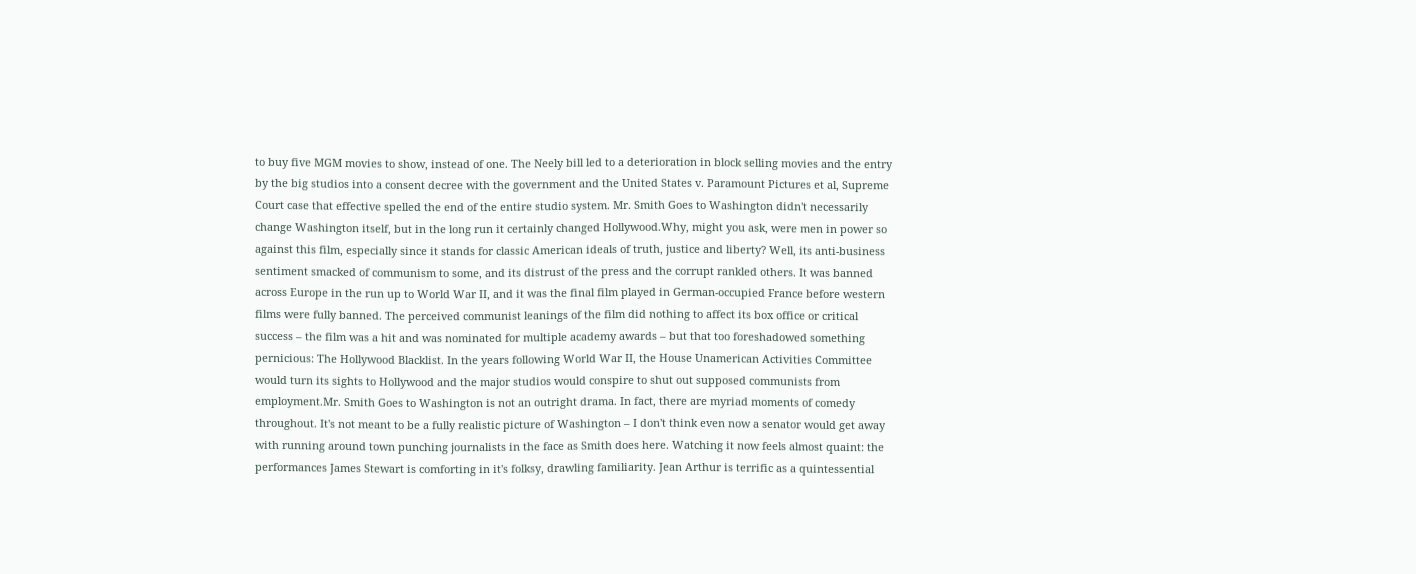to buy five MGM movies to show, instead of one. The Neely bill led to a deterioration in block selling movies and the entry by the big studios into a consent decree with the government and the United States v. Paramount Pictures et al, Supreme Court case that effective spelled the end of the entire studio system. Mr. Smith Goes to Washington didn't necessarily change Washington itself, but in the long run it certainly changed Hollywood.Why, might you ask, were men in power so against this film, especially since it stands for classic American ideals of truth, justice and liberty? Well, its anti-business sentiment smacked of communism to some, and its distrust of the press and the corrupt rankled others. It was banned across Europe in the run up to World War II, and it was the final film played in German-occupied France before western films were fully banned. The perceived communist leanings of the film did nothing to affect its box office or critical success – the film was a hit and was nominated for multiple academy awards – but that too foreshadowed something pernicious: The Hollywood Blacklist. In the years following World War II, the House Unamerican Activities Committee would turn its sights to Hollywood and the major studios would conspire to shut out supposed communists from employment.Mr. Smith Goes to Washington is not an outright drama. In fact, there are myriad moments of comedy throughout. It's not meant to be a fully realistic picture of Washington – I don't think even now a senator would get away with running around town punching journalists in the face as Smith does here. Watching it now feels almost quaint: the performances James Stewart is comforting in it's folksy, drawling familiarity. Jean Arthur is terrific as a quintessential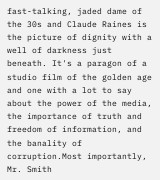fast-talking, jaded dame of the 30s and Claude Raines is the picture of dignity with a well of darkness just beneath. It's a paragon of a studio film of the golden age and one with a lot to say about the power of the media, the importance of truth and freedom of information, and the banality of corruption.Most importantly, Mr. Smith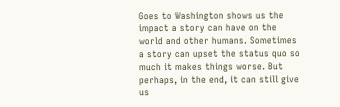Goes to Washington shows us the impact a story can have on the world and other humans. Sometimes a story can upset the status quo so much it makes things worse. But perhaps, in the end, it can still give us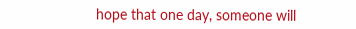hope that one day, someone will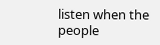listen when the people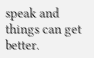speak and things can get better.